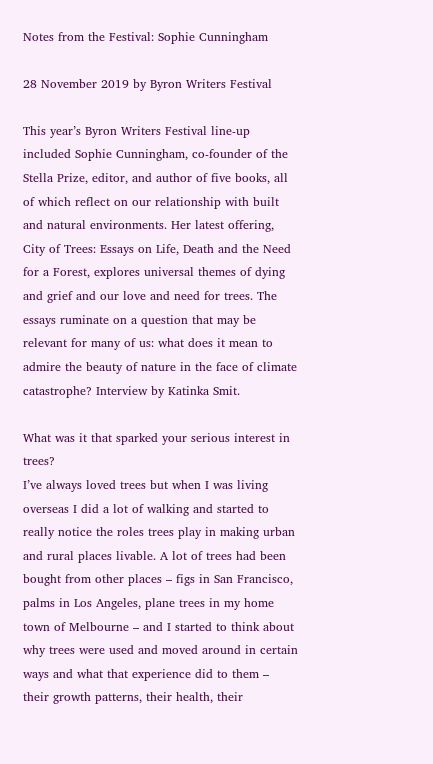Notes from the Festival: Sophie Cunningham

28 November 2019 by Byron Writers Festival

This year’s Byron Writers Festival line-up included Sophie Cunningham, co-founder of the Stella Prize, editor, and author of five books, all of which reflect on our relationship with built and natural environments. Her latest offering, City of Trees: Essays on Life, Death and the Need for a Forest, explores universal themes of dying and grief and our love and need for trees. The essays ruminate on a question that may be relevant for many of us: what does it mean to admire the beauty of nature in the face of climate catastrophe? Interview by Katinka Smit.

What was it that sparked your serious interest in trees?
I’ve always loved trees but when I was living overseas I did a lot of walking and started to really notice the roles trees play in making urban and rural places livable. A lot of trees had been bought from other places – figs in San Francisco, palms in Los Angeles, plane trees in my home town of Melbourne – and I started to think about why trees were used and moved around in certain ways and what that experience did to them – their growth patterns, their health, their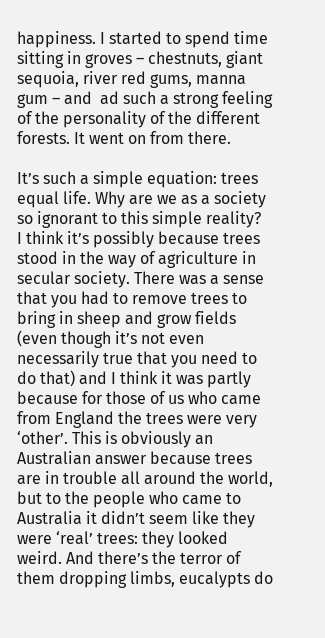happiness. I started to spend time sitting in groves – chestnuts, giant sequoia, river red gums, manna gum – and  ad such a strong feeling of the personality of the different forests. It went on from there.

It’s such a simple equation: trees equal life. Why are we as a society so ignorant to this simple reality?
I think it’s possibly because trees stood in the way of agriculture in secular society. There was a sense that you had to remove trees to bring in sheep and grow fields (even though it’s not even necessarily true that you need to do that) and I think it was partly because for those of us who came from England the trees were very ‘other’. This is obviously an Australian answer because trees are in trouble all around the world, but to the people who came to Australia it didn’t seem like they were ‘real’ trees: they looked weird. And there’s the terror of them dropping limbs, eucalypts do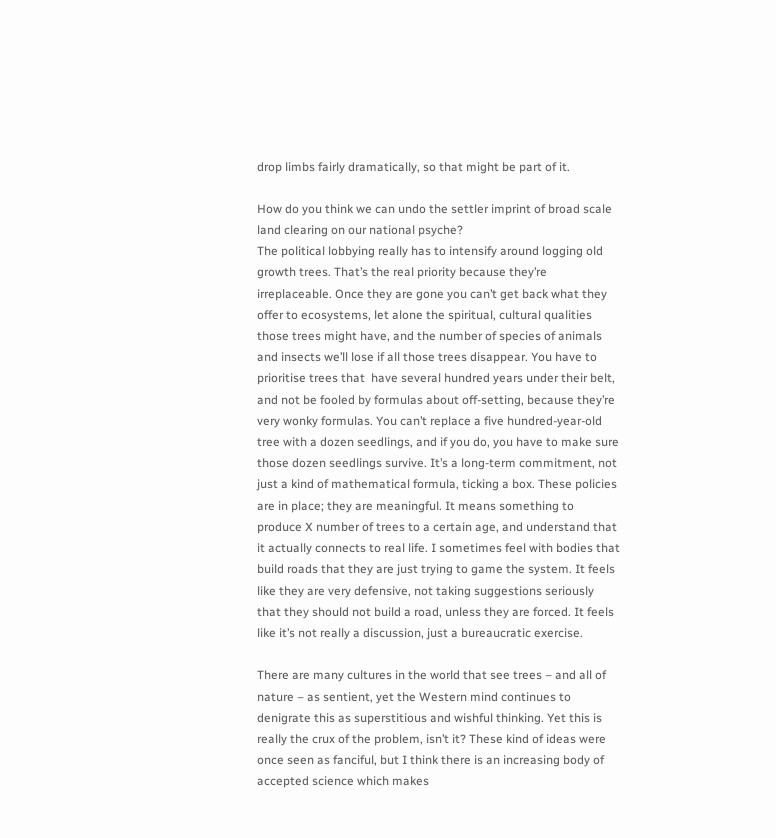drop limbs fairly dramatically, so that might be part of it.

How do you think we can undo the settler imprint of broad scale land clearing on our national psyche?
The political lobbying really has to intensify around logging old growth trees. That’s the real priority because they’re irreplaceable. Once they are gone you can’t get back what they offer to ecosystems, let alone the spiritual, cultural qualities those trees might have, and the number of species of animals and insects we’ll lose if all those trees disappear. You have to prioritise trees that  have several hundred years under their belt, and not be fooled by formulas about off-setting, because they’re very wonky formulas. You can’t replace a five hundred-year-old tree with a dozen seedlings, and if you do, you have to make sure those dozen seedlings survive. It’s a long-term commitment, not just a kind of mathematical formula, ticking a box. These policies are in place; they are meaningful. It means something to produce X number of trees to a certain age, and understand that it actually connects to real life. I sometimes feel with bodies that build roads that they are just trying to game the system. It feels like they are very defensive, not taking suggestions seriously that they should not build a road, unless they are forced. It feels like it’s not really a discussion, just a bureaucratic exercise.

There are many cultures in the world that see trees – and all of nature – as sentient, yet the Western mind continues to denigrate this as superstitious and wishful thinking. Yet this is really the crux of the problem, isn’t it? These kind of ideas were once seen as fanciful, but I think there is an increasing body of accepted science which makes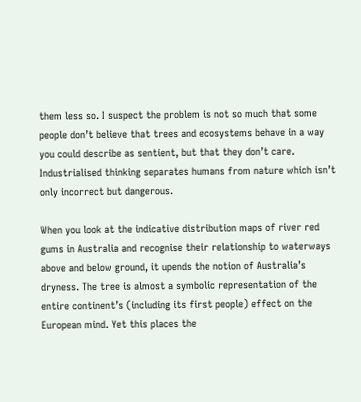them less so. I suspect the problem is not so much that some people don’t believe that trees and ecosystems behave in a way you could describe as sentient, but that they don’t care. Industrialised thinking separates humans from nature which isn’t only incorrect but dangerous.

When you look at the indicative distribution maps of river red gums in Australia and recognise their relationship to waterways above and below ground, it upends the notion of Australia’s dryness. The tree is almost a symbolic representation of the entire continent’s (including its first people) effect on the European mind. Yet this places the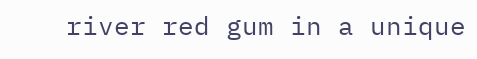river red gum in a unique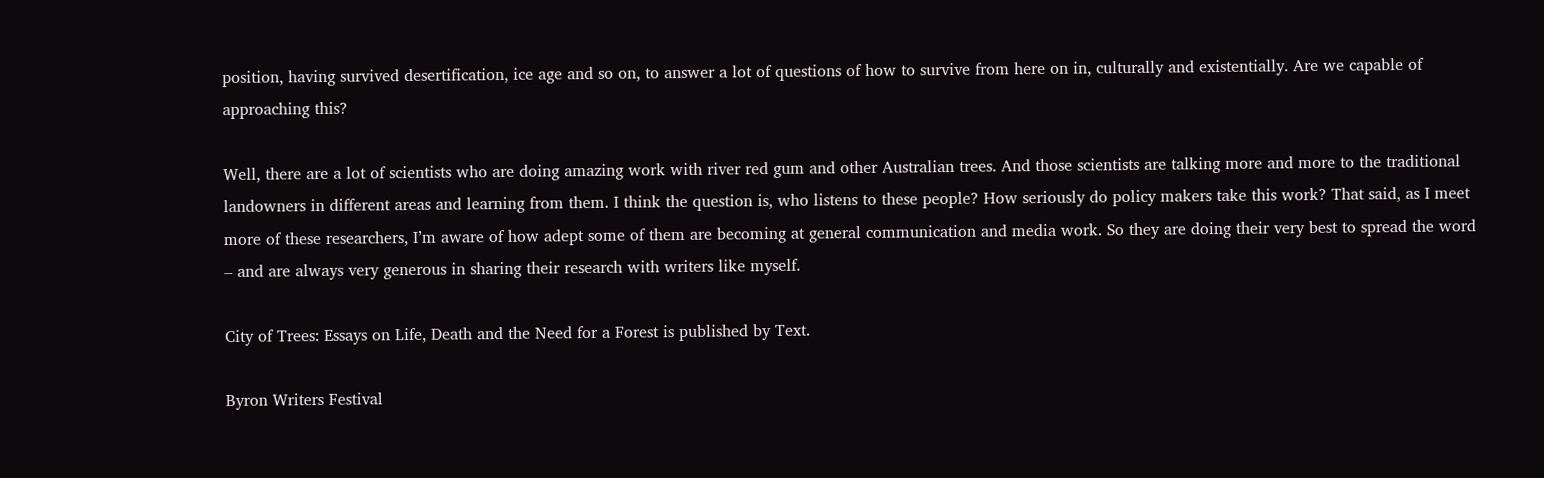position, having survived desertification, ice age and so on, to answer a lot of questions of how to survive from here on in, culturally and existentially. Are we capable of approaching this?

Well, there are a lot of scientists who are doing amazing work with river red gum and other Australian trees. And those scientists are talking more and more to the traditional landowners in different areas and learning from them. I think the question is, who listens to these people? How seriously do policy makers take this work? That said, as I meet more of these researchers, I’m aware of how adept some of them are becoming at general communication and media work. So they are doing their very best to spread the word – and are always very generous in sharing their research with writers like myself.

City of Trees: Essays on Life, Death and the Need for a Forest is published by Text.

Byron Writers Festival